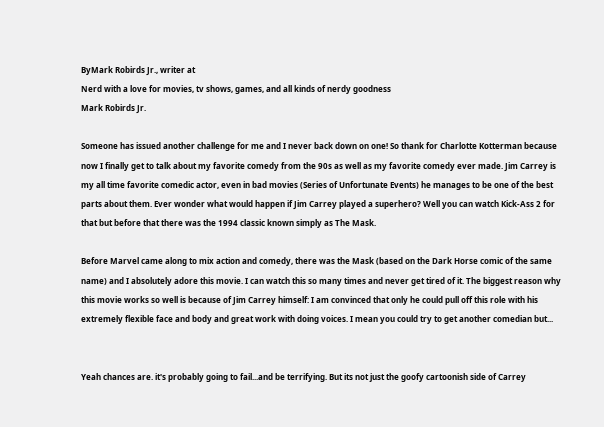ByMark Robirds Jr., writer at
Nerd with a love for movies, tv shows, games, and all kinds of nerdy goodness
Mark Robirds Jr.

Someone has issued another challenge for me and I never back down on one! So thank for Charlotte Kotterman because now I finally get to talk about my favorite comedy from the 90s as well as my favorite comedy ever made. Jim Carrey is my all time favorite comedic actor, even in bad movies (Series of Unfortunate Events) he manages to be one of the best parts about them. Ever wonder what would happen if Jim Carrey played a superhero? Well you can watch Kick-Ass 2 for that but before that there was the 1994 classic known simply as The Mask.

Before Marvel came along to mix action and comedy, there was the Mask (based on the Dark Horse comic of the same name) and I absolutely adore this movie. I can watch this so many times and never get tired of it. The biggest reason why this movie works so well is because of Jim Carrey himself: I am convinced that only he could pull off this role with his extremely flexible face and body and great work with doing voices. I mean you could try to get another comedian but...


Yeah chances are. it's probably going to fail...and be terrifying. But its not just the goofy cartoonish side of Carrey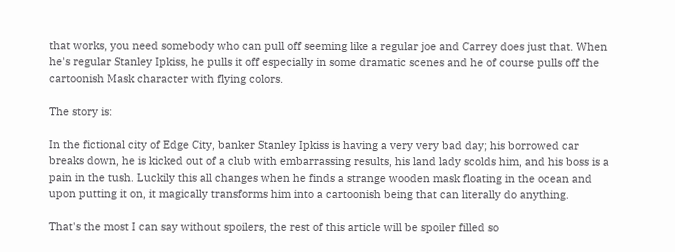that works, you need somebody who can pull off seeming like a regular joe and Carrey does just that. When he's regular Stanley Ipkiss, he pulls it off especially in some dramatic scenes and he of course pulls off the cartoonish Mask character with flying colors.

The story is:

In the fictional city of Edge City, banker Stanley Ipkiss is having a very very bad day; his borrowed car breaks down, he is kicked out of a club with embarrassing results, his land lady scolds him, and his boss is a pain in the tush. Luckily this all changes when he finds a strange wooden mask floating in the ocean and upon putting it on, it magically transforms him into a cartoonish being that can literally do anything.

That's the most I can say without spoilers, the rest of this article will be spoiler filled so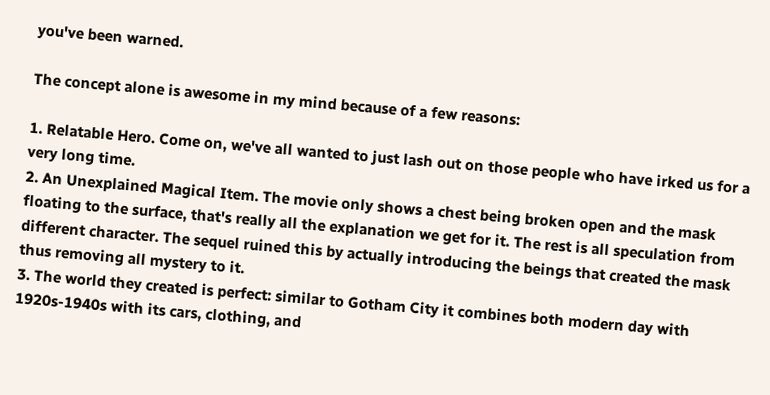you've been warned.

The concept alone is awesome in my mind because of a few reasons:

1. Relatable Hero. Come on, we've all wanted to just lash out on those people who have irked us for a very long time.
2. An Unexplained Magical Item. The movie only shows a chest being broken open and the mask floating to the surface, that's really all the explanation we get for it. The rest is all speculation from different character. The sequel ruined this by actually introducing the beings that created the mask thus removing all mystery to it.
3. The world they created is perfect: similar to Gotham City it combines both modern day with 1920s-1940s with its cars, clothing, and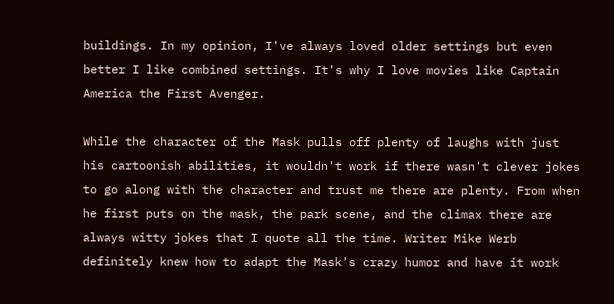buildings. In my opinion, I've always loved older settings but even better I like combined settings. It's why I love movies like Captain America the First Avenger.

While the character of the Mask pulls off plenty of laughs with just his cartoonish abilities, it wouldn't work if there wasn't clever jokes to go along with the character and trust me there are plenty. From when he first puts on the mask, the park scene, and the climax there are always witty jokes that I quote all the time. Writer Mike Werb definitely knew how to adapt the Mask's crazy humor and have it work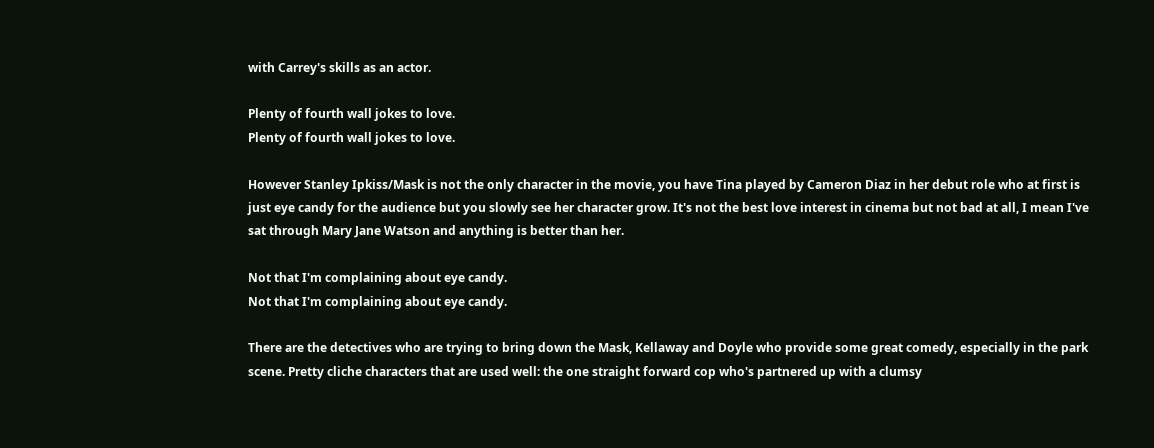with Carrey's skills as an actor.

Plenty of fourth wall jokes to love.
Plenty of fourth wall jokes to love.

However Stanley Ipkiss/Mask is not the only character in the movie, you have Tina played by Cameron Diaz in her debut role who at first is just eye candy for the audience but you slowly see her character grow. It's not the best love interest in cinema but not bad at all, I mean I've sat through Mary Jane Watson and anything is better than her.

Not that I'm complaining about eye candy.
Not that I'm complaining about eye candy.

There are the detectives who are trying to bring down the Mask, Kellaway and Doyle who provide some great comedy, especially in the park scene. Pretty cliche characters that are used well: the one straight forward cop who's partnered up with a clumsy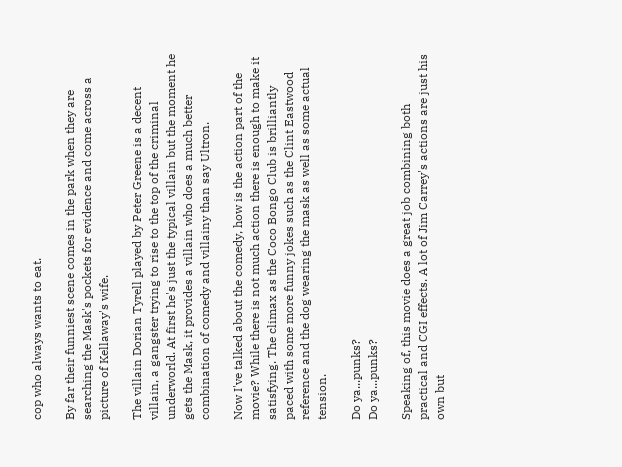cop who always wants to eat.

By far their funniest scene comes in the park when they are searching the Mask's pockets for evidence and come across a picture of Kellaway's wife.

The villain Dorian Tyrell played by Peter Greene is a decent villain, a gangster trying to rise to the top of the criminal underworld. At first he's just the typical villain but the moment he gets the Mask, it provides a villain who does a much better combination of comedy and villainy than say Ultron.

Now I've talked about the comedy, how is the action part of the movie? While there is not much action there is enough to make it satisfying. The climax as the Coco Bongo Club is brilliantly paced with some more funny jokes such as the Clint Eastwood reference and the dog wearing the mask as well as some actual tension.

Do ya...punks?
Do ya...punks?

Speaking of, this movie does a great job combining both practical and CGI effects. A lot of Jim Carrey's actions are just his own but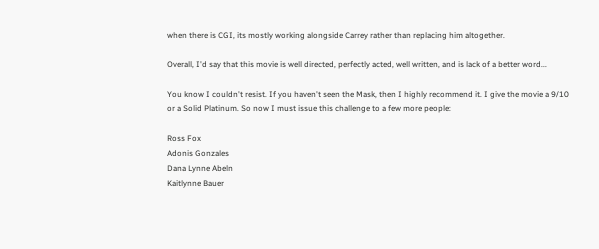when there is CGI, its mostly working alongside Carrey rather than replacing him altogether.

Overall, I'd say that this movie is well directed, perfectly acted, well written, and is lack of a better word...

You know I couldn't resist. If you haven't seen the Mask, then I highly recommend it. I give the movie a 9/10 or a Solid Platinum. So now I must issue this challenge to a few more people:

Ross Fox
Adonis Gonzales
Dana Lynne Abeln
Kaitlynne Bauer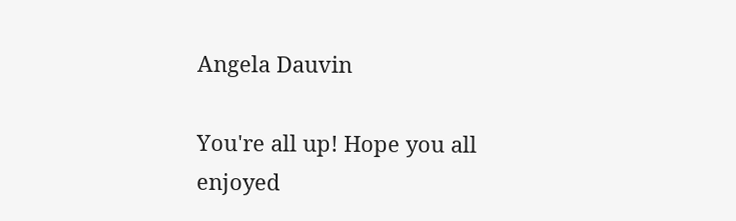Angela Dauvin

You're all up! Hope you all enjoyed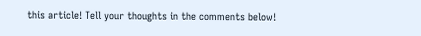this article! Tell your thoughts in the comments below!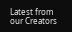Latest from our Creators